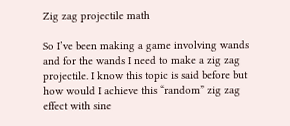Zig zag projectile math

So I’ve been making a game involving wands and for the wands I need to make a zig zag projectile. I know this topic is said before but how would I achieve this “random” zig zag effect with sine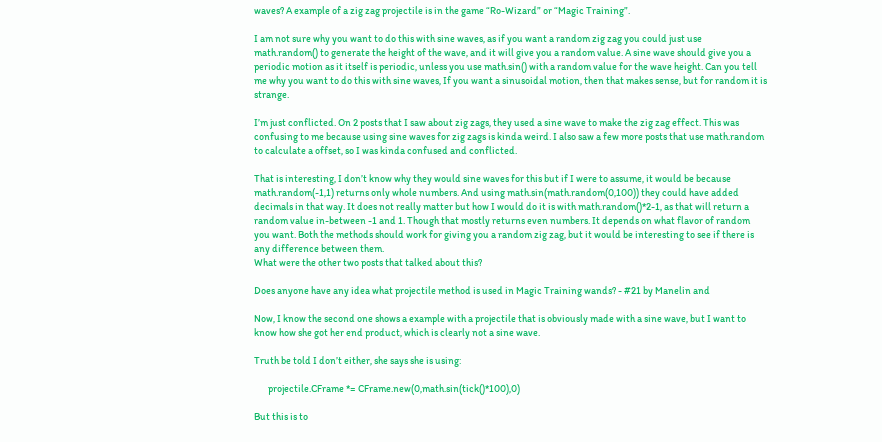waves? A example of a zig zag projectile is in the game “Ro-Wizard” or “Magic Training”.

I am not sure why you want to do this with sine waves, as if you want a random zig zag you could just use math.random() to generate the height of the wave, and it will give you a random value. A sine wave should give you a periodic motion as it itself is periodic, unless you use math.sin() with a random value for the wave height. Can you tell me why you want to do this with sine waves, If you want a sinusoidal motion, then that makes sense, but for random it is strange.

I’m just conflicted. On 2 posts that I saw about zig zags, they used a sine wave to make the zig zag effect. This was confusing to me because using sine waves for zig zags is kinda weird. I also saw a few more posts that use math.random to calculate a offset, so I was kinda confused and conflicted.

That is interesting, I don’t know why they would sine waves for this but if I were to assume, it would be because math.random(-1,1) returns only whole numbers. And using math.sin(math.random(0,100)) they could have added decimals in that way. It does not really matter but how I would do it is with math.random()*2-1, as that will return a random value in-between -1 and 1. Though that mostly returns even numbers. It depends on what flavor of random you want. Both the methods should work for giving you a random zig zag, but it would be interesting to see if there is any difference between them.
What were the other two posts that talked about this?

Does anyone have any idea what projectile method is used in Magic Training wands? - #21 by Manelin and

Now, I know the second one shows a example with a projectile that is obviously made with a sine wave, but I want to know how she got her end product, which is clearly not a sine wave.

Truth be told I don’t either, she says she is using:

       projectile.CFrame *= CFrame.new(0,math.sin(tick()*100),0)

But this is to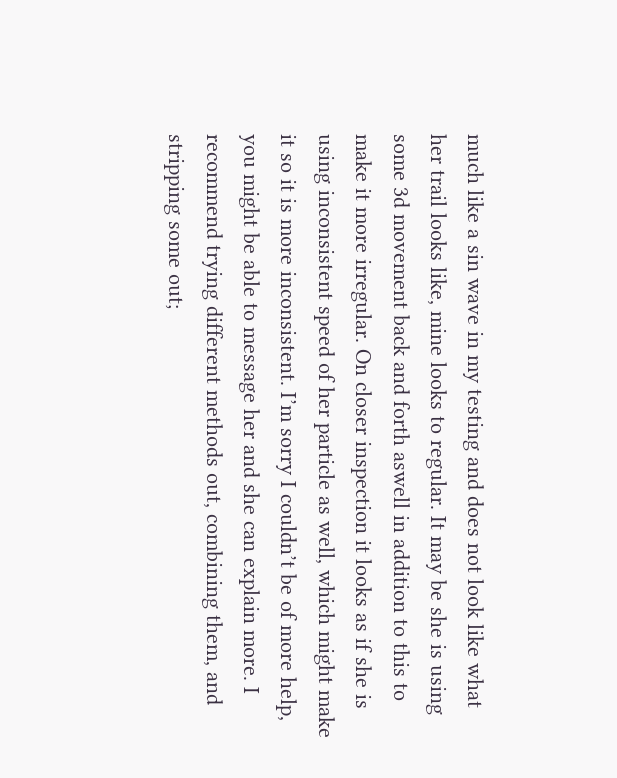much like a sin wave in my testing and does not look like what her trail looks like, mine looks to regular. It may be she is using some 3d movement back and forth aswell in addition to this to make it more irregular. On closer inspection it looks as if she is using inconsistent speed of her particle as well, which might make it so it is more inconsistent. I’m sorry I couldn’t be of more help, you might be able to message her and she can explain more. I recommend trying different methods out, combining them, and stripping some out;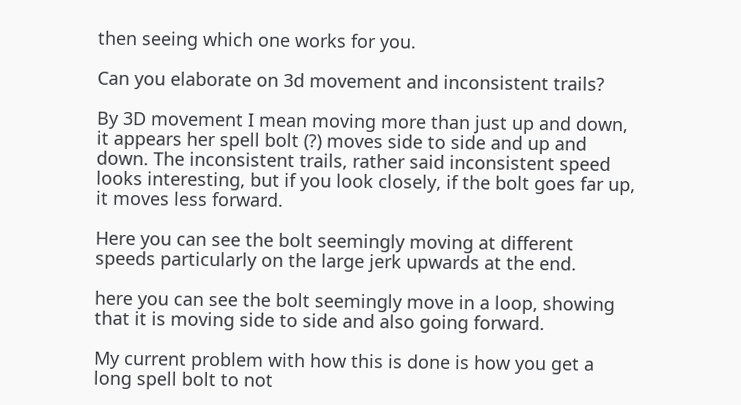then seeing which one works for you.

Can you elaborate on 3d movement and inconsistent trails?

By 3D movement I mean moving more than just up and down, it appears her spell bolt (?) moves side to side and up and down. The inconsistent trails, rather said inconsistent speed looks interesting, but if you look closely, if the bolt goes far up, it moves less forward.

Here you can see the bolt seemingly moving at different speeds particularly on the large jerk upwards at the end.

here you can see the bolt seemingly move in a loop, showing that it is moving side to side and also going forward.

My current problem with how this is done is how you get a long spell bolt to not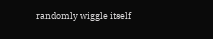randomly wiggle itself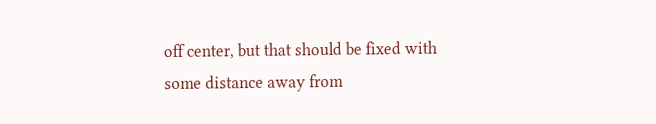off center, but that should be fixed with some distance away from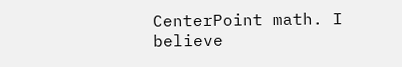CenterPoint math. I believe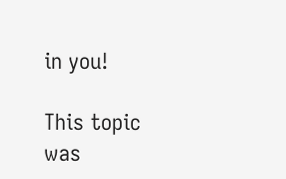in you!

This topic was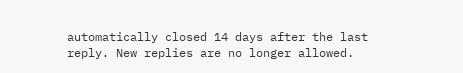automatically closed 14 days after the last reply. New replies are no longer allowed.